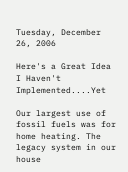Tuesday, December 26, 2006

Here's a Great Idea I Haven't Implemented....Yet

Our largest use of fossil fuels was for home heating. The legacy system in our house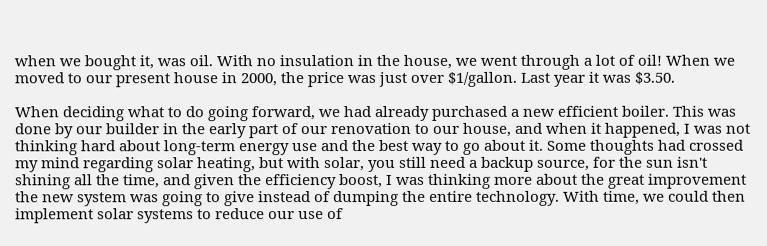when we bought it, was oil. With no insulation in the house, we went through a lot of oil! When we moved to our present house in 2000, the price was just over $1/gallon. Last year it was $3.50.

When deciding what to do going forward, we had already purchased a new efficient boiler. This was done by our builder in the early part of our renovation to our house, and when it happened, I was not thinking hard about long-term energy use and the best way to go about it. Some thoughts had crossed my mind regarding solar heating, but with solar, you still need a backup source, for the sun isn't shining all the time, and given the efficiency boost, I was thinking more about the great improvement the new system was going to give instead of dumping the entire technology. With time, we could then implement solar systems to reduce our use of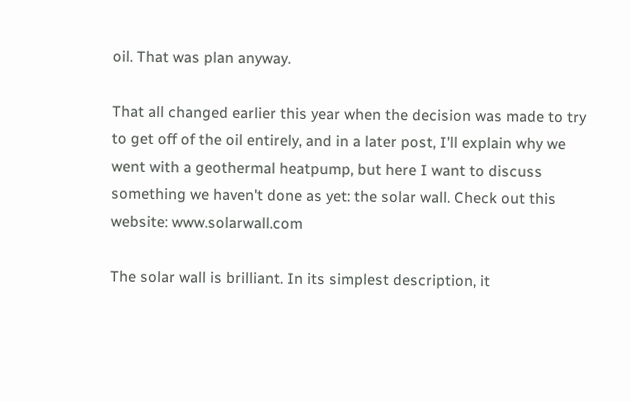oil. That was plan anyway.

That all changed earlier this year when the decision was made to try to get off of the oil entirely, and in a later post, I'll explain why we went with a geothermal heatpump, but here I want to discuss something we haven't done as yet: the solar wall. Check out this website: www.solarwall.com

The solar wall is brilliant. In its simplest description, it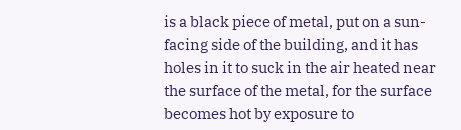is a black piece of metal, put on a sun-facing side of the building, and it has holes in it to suck in the air heated near the surface of the metal, for the surface becomes hot by exposure to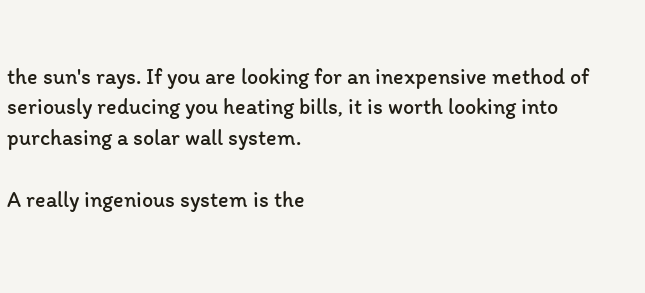the sun's rays. If you are looking for an inexpensive method of seriously reducing you heating bills, it is worth looking into purchasing a solar wall system.

A really ingenious system is the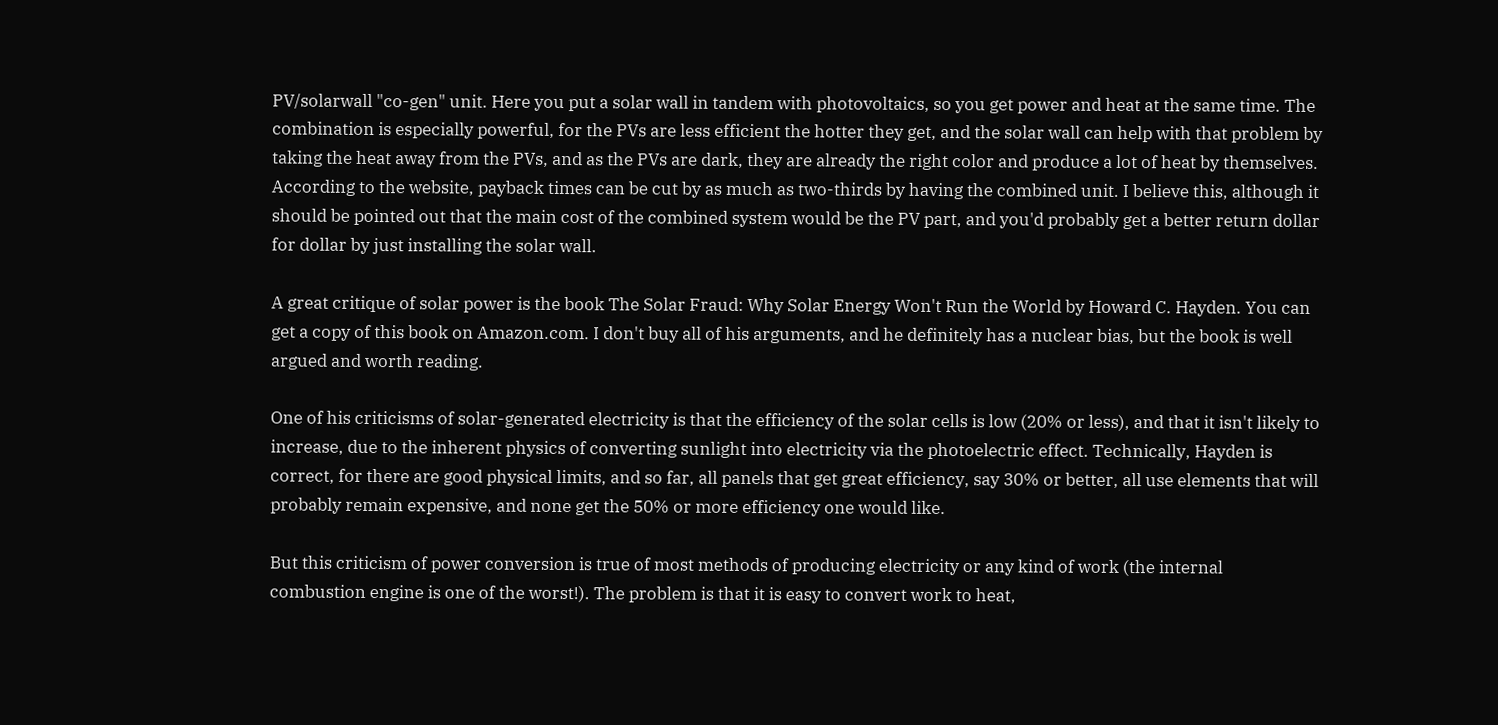PV/solarwall "co-gen" unit. Here you put a solar wall in tandem with photovoltaics, so you get power and heat at the same time. The combination is especially powerful, for the PVs are less efficient the hotter they get, and the solar wall can help with that problem by taking the heat away from the PVs, and as the PVs are dark, they are already the right color and produce a lot of heat by themselves. According to the website, payback times can be cut by as much as two-thirds by having the combined unit. I believe this, although it should be pointed out that the main cost of the combined system would be the PV part, and you'd probably get a better return dollar for dollar by just installing the solar wall.

A great critique of solar power is the book The Solar Fraud: Why Solar Energy Won't Run the World by Howard C. Hayden. You can get a copy of this book on Amazon.com. I don't buy all of his arguments, and he definitely has a nuclear bias, but the book is well argued and worth reading.

One of his criticisms of solar-generated electricity is that the efficiency of the solar cells is low (20% or less), and that it isn't likely to increase, due to the inherent physics of converting sunlight into electricity via the photoelectric effect. Technically, Hayden is correct, for there are good physical limits, and so far, all panels that get great efficiency, say 30% or better, all use elements that will probably remain expensive, and none get the 50% or more efficiency one would like.

But this criticism of power conversion is true of most methods of producing electricity or any kind of work (the internal combustion engine is one of the worst!). The problem is that it is easy to convert work to heat,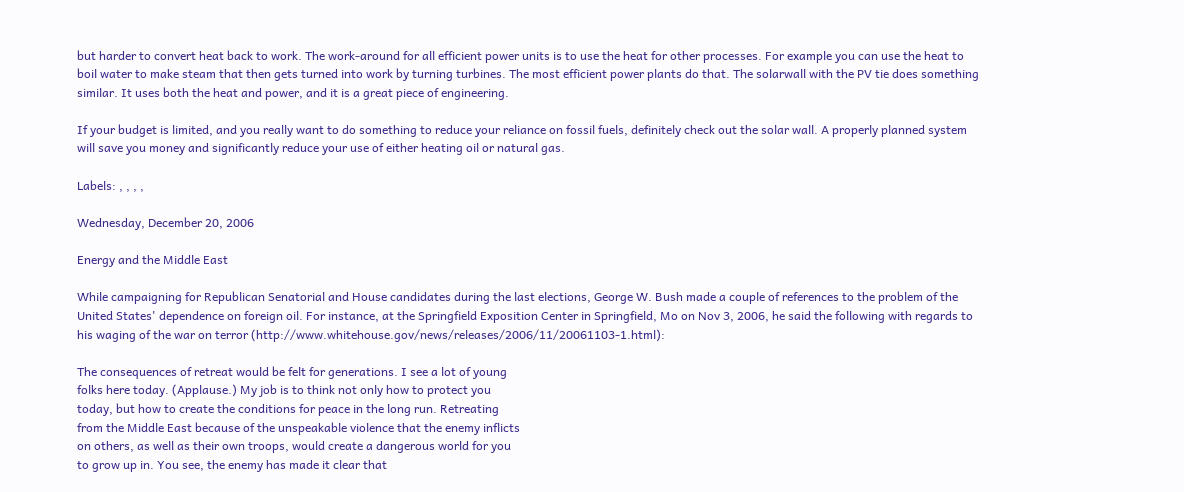but harder to convert heat back to work. The work-around for all efficient power units is to use the heat for other processes. For example you can use the heat to boil water to make steam that then gets turned into work by turning turbines. The most efficient power plants do that. The solarwall with the PV tie does something similar. It uses both the heat and power, and it is a great piece of engineering.

If your budget is limited, and you really want to do something to reduce your reliance on fossil fuels, definitely check out the solar wall. A properly planned system will save you money and significantly reduce your use of either heating oil or natural gas.

Labels: , , , ,

Wednesday, December 20, 2006

Energy and the Middle East

While campaigning for Republican Senatorial and House candidates during the last elections, George W. Bush made a couple of references to the problem of the United States' dependence on foreign oil. For instance, at the Springfield Exposition Center in Springfield, Mo on Nov 3, 2006, he said the following with regards to his waging of the war on terror (http://www.whitehouse.gov/news/releases/2006/11/20061103-1.html):

The consequences of retreat would be felt for generations. I see a lot of young
folks here today. (Applause.) My job is to think not only how to protect you
today, but how to create the conditions for peace in the long run. Retreating
from the Middle East because of the unspeakable violence that the enemy inflicts
on others, as well as their own troops, would create a dangerous world for you
to grow up in. You see, the enemy has made it clear that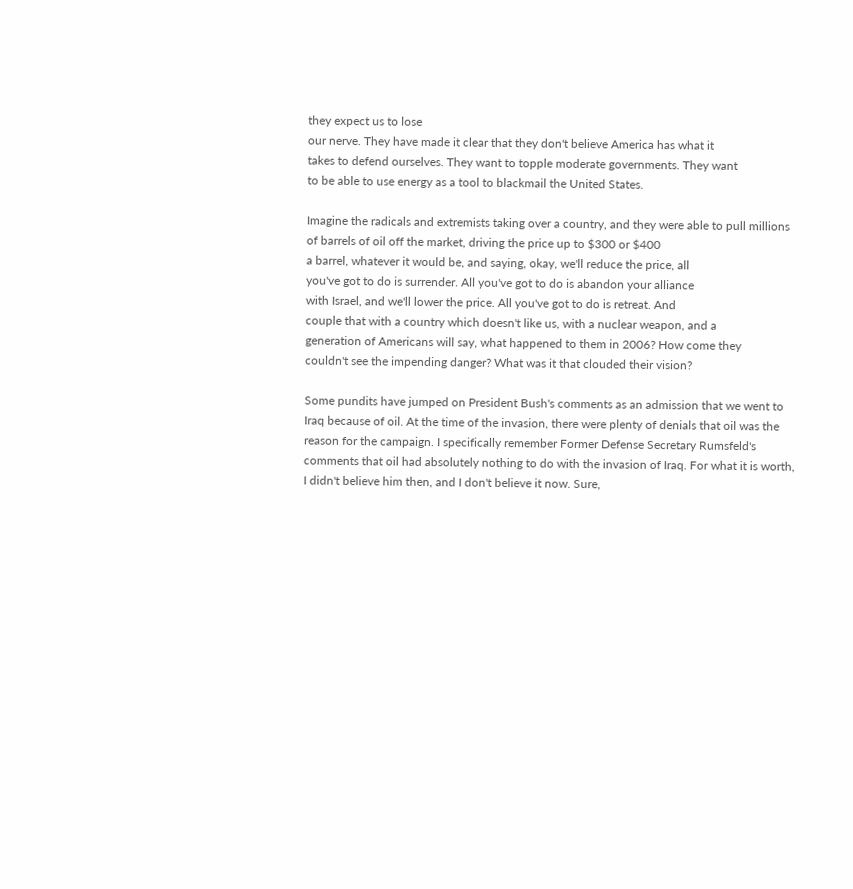they expect us to lose
our nerve. They have made it clear that they don't believe America has what it
takes to defend ourselves. They want to topple moderate governments. They want
to be able to use energy as a tool to blackmail the United States.

Imagine the radicals and extremists taking over a country, and they were able to pull millions of barrels of oil off the market, driving the price up to $300 or $400
a barrel, whatever it would be, and saying, okay, we'll reduce the price, all
you've got to do is surrender. All you've got to do is abandon your alliance
with Israel, and we'll lower the price. All you've got to do is retreat. And
couple that with a country which doesn't like us, with a nuclear weapon, and a
generation of Americans will say, what happened to them in 2006? How come they
couldn't see the impending danger? What was it that clouded their vision?

Some pundits have jumped on President Bush's comments as an admission that we went to Iraq because of oil. At the time of the invasion, there were plenty of denials that oil was the reason for the campaign. I specifically remember Former Defense Secretary Rumsfeld's comments that oil had absolutely nothing to do with the invasion of Iraq. For what it is worth, I didn't believe him then, and I don't believe it now. Sure,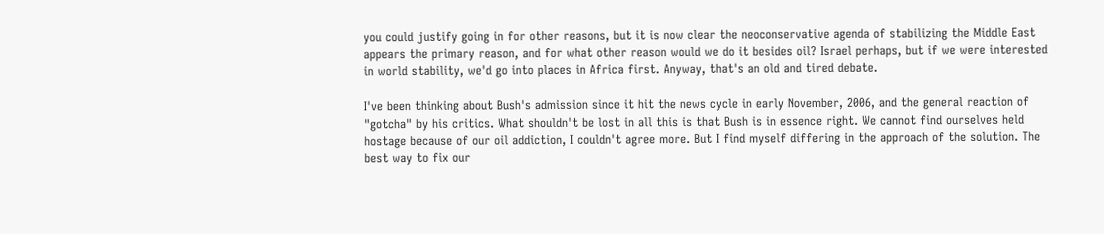you could justify going in for other reasons, but it is now clear the neoconservative agenda of stabilizing the Middle East appears the primary reason, and for what other reason would we do it besides oil? Israel perhaps, but if we were interested in world stability, we'd go into places in Africa first. Anyway, that's an old and tired debate.

I've been thinking about Bush's admission since it hit the news cycle in early November, 2006, and the general reaction of "gotcha" by his critics. What shouldn't be lost in all this is that Bush is in essence right. We cannot find ourselves held hostage because of our oil addiction, I couldn't agree more. But I find myself differing in the approach of the solution. The best way to fix our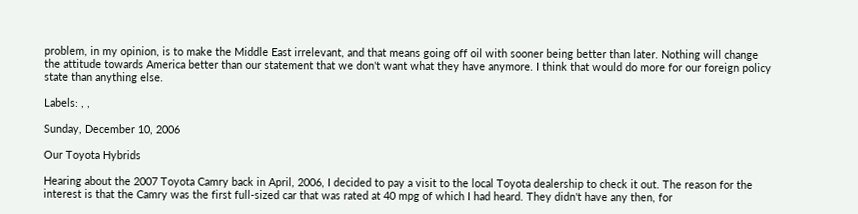problem, in my opinion, is to make the Middle East irrelevant, and that means going off oil with sooner being better than later. Nothing will change the attitude towards America better than our statement that we don't want what they have anymore. I think that would do more for our foreign policy state than anything else.

Labels: , ,

Sunday, December 10, 2006

Our Toyota Hybrids

Hearing about the 2007 Toyota Camry back in April, 2006, I decided to pay a visit to the local Toyota dealership to check it out. The reason for the interest is that the Camry was the first full-sized car that was rated at 40 mpg of which I had heard. They didn't have any then, for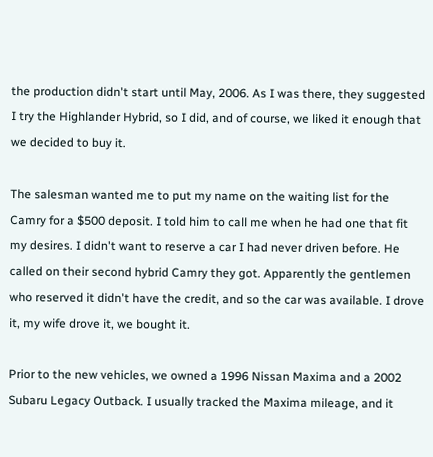the production didn't start until May, 2006. As I was there, they suggested I try the Highlander Hybrid, so I did, and of course, we liked it enough that we decided to buy it.

The salesman wanted me to put my name on the waiting list for the Camry for a $500 deposit. I told him to call me when he had one that fit my desires. I didn't want to reserve a car I had never driven before. He called on their second hybrid Camry they got. Apparently the gentlemen who reserved it didn't have the credit, and so the car was available. I drove it, my wife drove it, we bought it.

Prior to the new vehicles, we owned a 1996 Nissan Maxima and a 2002 Subaru Legacy Outback. I usually tracked the Maxima mileage, and it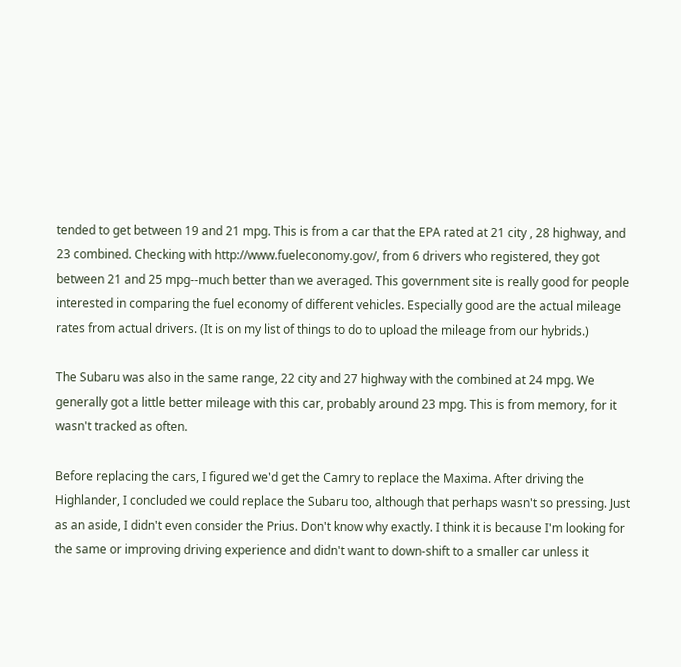tended to get between 19 and 21 mpg. This is from a car that the EPA rated at 21 city , 28 highway, and 23 combined. Checking with http://www.fueleconomy.gov/, from 6 drivers who registered, they got between 21 and 25 mpg--much better than we averaged. This government site is really good for people interested in comparing the fuel economy of different vehicles. Especially good are the actual mileage rates from actual drivers. (It is on my list of things to do to upload the mileage from our hybrids.)

The Subaru was also in the same range, 22 city and 27 highway with the combined at 24 mpg. We generally got a little better mileage with this car, probably around 23 mpg. This is from memory, for it wasn't tracked as often.

Before replacing the cars, I figured we'd get the Camry to replace the Maxima. After driving the Highlander, I concluded we could replace the Subaru too, although that perhaps wasn't so pressing. Just as an aside, I didn't even consider the Prius. Don't know why exactly. I think it is because I'm looking for the same or improving driving experience and didn't want to down-shift to a smaller car unless it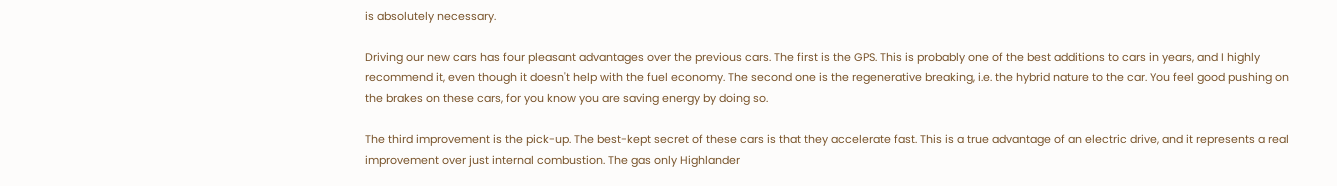is absolutely necessary.

Driving our new cars has four pleasant advantages over the previous cars. The first is the GPS. This is probably one of the best additions to cars in years, and I highly recommend it, even though it doesn't help with the fuel economy. The second one is the regenerative breaking, i.e. the hybrid nature to the car. You feel good pushing on the brakes on these cars, for you know you are saving energy by doing so.

The third improvement is the pick-up. The best-kept secret of these cars is that they accelerate fast. This is a true advantage of an electric drive, and it represents a real improvement over just internal combustion. The gas only Highlander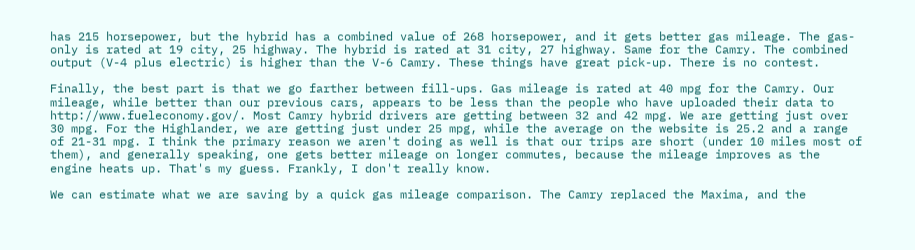has 215 horsepower, but the hybrid has a combined value of 268 horsepower, and it gets better gas mileage. The gas-only is rated at 19 city, 25 highway. The hybrid is rated at 31 city, 27 highway. Same for the Camry. The combined output (V-4 plus electric) is higher than the V-6 Camry. These things have great pick-up. There is no contest.

Finally, the best part is that we go farther between fill-ups. Gas mileage is rated at 40 mpg for the Camry. Our mileage, while better than our previous cars, appears to be less than the people who have uploaded their data to http://www.fueleconomy.gov/. Most Camry hybrid drivers are getting between 32 and 42 mpg. We are getting just over 30 mpg. For the Highlander, we are getting just under 25 mpg, while the average on the website is 25.2 and a range of 21-31 mpg. I think the primary reason we aren't doing as well is that our trips are short (under 10 miles most of them), and generally speaking, one gets better mileage on longer commutes, because the mileage improves as the engine heats up. That's my guess. Frankly, I don't really know.

We can estimate what we are saving by a quick gas mileage comparison. The Camry replaced the Maxima, and the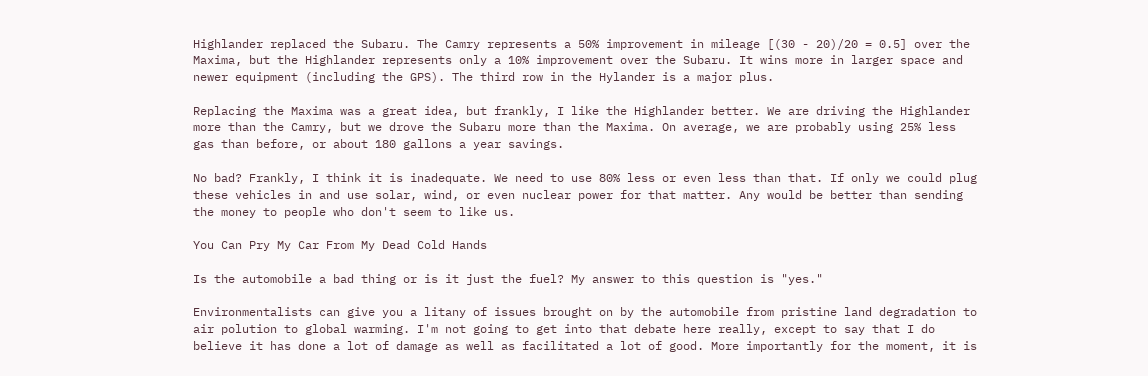Highlander replaced the Subaru. The Camry represents a 50% improvement in mileage [(30 - 20)/20 = 0.5] over the Maxima, but the Highlander represents only a 10% improvement over the Subaru. It wins more in larger space and newer equipment (including the GPS). The third row in the Hylander is a major plus.

Replacing the Maxima was a great idea, but frankly, I like the Highlander better. We are driving the Highlander more than the Camry, but we drove the Subaru more than the Maxima. On average, we are probably using 25% less gas than before, or about 180 gallons a year savings.

No bad? Frankly, I think it is inadequate. We need to use 80% less or even less than that. If only we could plug these vehicles in and use solar, wind, or even nuclear power for that matter. Any would be better than sending the money to people who don't seem to like us.

You Can Pry My Car From My Dead Cold Hands

Is the automobile a bad thing or is it just the fuel? My answer to this question is "yes."

Environmentalists can give you a litany of issues brought on by the automobile from pristine land degradation to air polution to global warming. I'm not going to get into that debate here really, except to say that I do believe it has done a lot of damage as well as facilitated a lot of good. More importantly for the moment, it is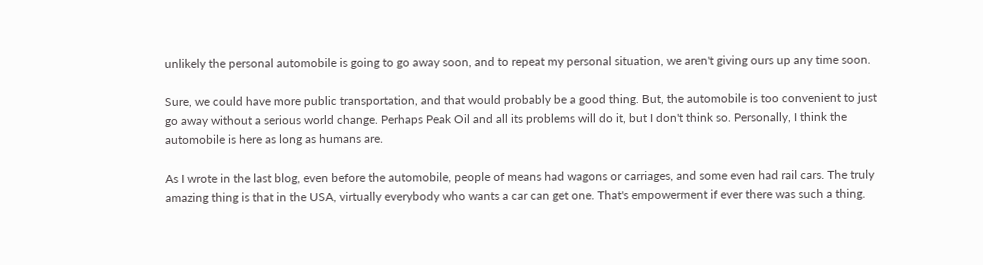unlikely the personal automobile is going to go away soon, and to repeat my personal situation, we aren't giving ours up any time soon.

Sure, we could have more public transportation, and that would probably be a good thing. But, the automobile is too convenient to just go away without a serious world change. Perhaps Peak Oil and all its problems will do it, but I don't think so. Personally, I think the automobile is here as long as humans are.

As I wrote in the last blog, even before the automobile, people of means had wagons or carriages, and some even had rail cars. The truly amazing thing is that in the USA, virtually everybody who wants a car can get one. That's empowerment if ever there was such a thing.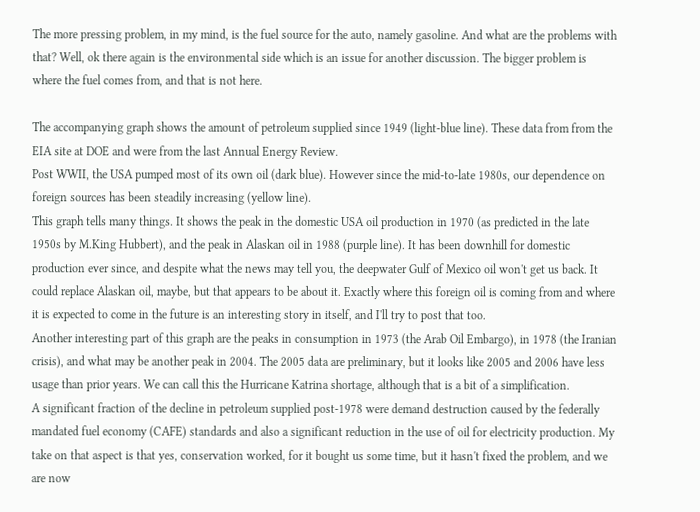The more pressing problem, in my mind, is the fuel source for the auto, namely gasoline. And what are the problems with that? Well, ok there again is the environmental side which is an issue for another discussion. The bigger problem is where the fuel comes from, and that is not here.

The accompanying graph shows the amount of petroleum supplied since 1949 (light-blue line). These data from from the EIA site at DOE and were from the last Annual Energy Review.
Post WWII, the USA pumped most of its own oil (dark blue). However since the mid-to-late 1980s, our dependence on foreign sources has been steadily increasing (yellow line).
This graph tells many things. It shows the peak in the domestic USA oil production in 1970 (as predicted in the late 1950s by M.King Hubbert), and the peak in Alaskan oil in 1988 (purple line). It has been downhill for domestic production ever since, and despite what the news may tell you, the deepwater Gulf of Mexico oil won't get us back. It could replace Alaskan oil, maybe, but that appears to be about it. Exactly where this foreign oil is coming from and where it is expected to come in the future is an interesting story in itself, and I'll try to post that too.
Another interesting part of this graph are the peaks in consumption in 1973 (the Arab Oil Embargo), in 1978 (the Iranian crisis), and what may be another peak in 2004. The 2005 data are preliminary, but it looks like 2005 and 2006 have less usage than prior years. We can call this the Hurricane Katrina shortage, although that is a bit of a simplification.
A significant fraction of the decline in petroleum supplied post-1978 were demand destruction caused by the federally mandated fuel economy (CAFE) standards and also a significant reduction in the use of oil for electricity production. My take on that aspect is that yes, conservation worked, for it bought us some time, but it hasn't fixed the problem, and we are now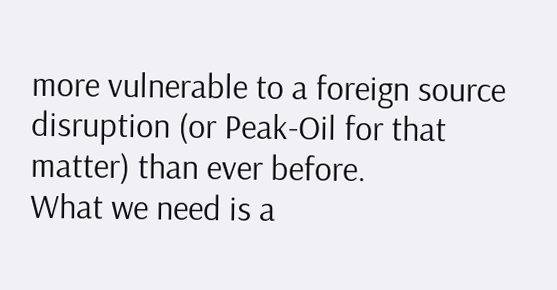more vulnerable to a foreign source disruption (or Peak-Oil for that matter) than ever before.
What we need is a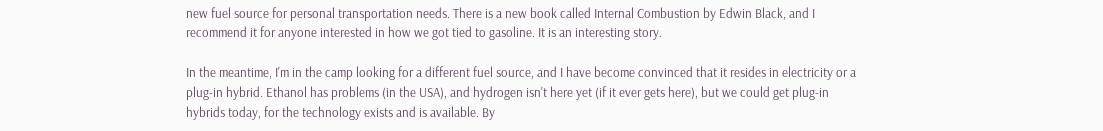new fuel source for personal transportation needs. There is a new book called Internal Combustion by Edwin Black, and I recommend it for anyone interested in how we got tied to gasoline. It is an interesting story.

In the meantime, I'm in the camp looking for a different fuel source, and I have become convinced that it resides in electricity or a plug-in hybrid. Ethanol has problems (in the USA), and hydrogen isn't here yet (if it ever gets here), but we could get plug-in hybrids today, for the technology exists and is available. By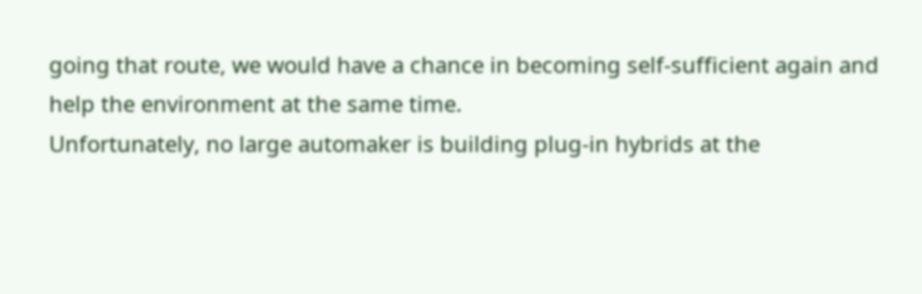going that route, we would have a chance in becoming self-sufficient again and help the environment at the same time.
Unfortunately, no large automaker is building plug-in hybrids at the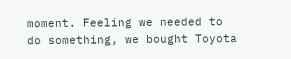moment. Feeling we needed to do something, we bought Toyota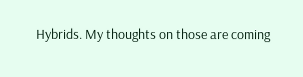Hybrids. My thoughts on those are coming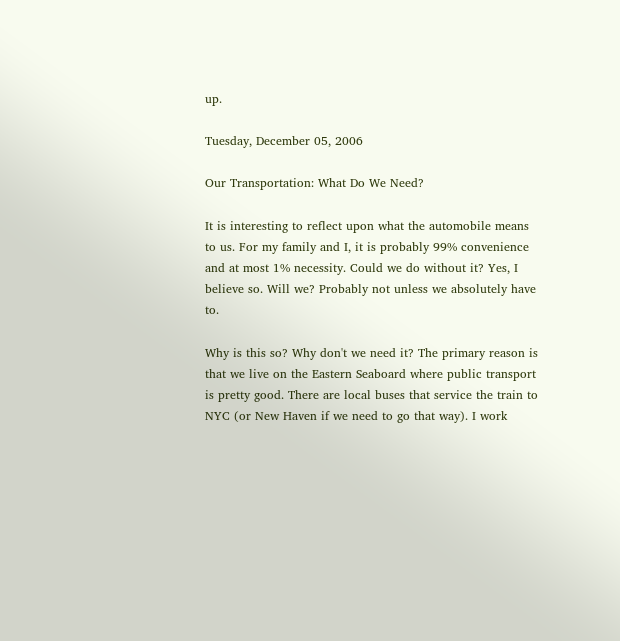up.

Tuesday, December 05, 2006

Our Transportation: What Do We Need?

It is interesting to reflect upon what the automobile means to us. For my family and I, it is probably 99% convenience and at most 1% necessity. Could we do without it? Yes, I believe so. Will we? Probably not unless we absolutely have to.

Why is this so? Why don't we need it? The primary reason is that we live on the Eastern Seaboard where public transport is pretty good. There are local buses that service the train to NYC (or New Haven if we need to go that way). I work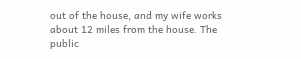out of the house, and my wife works about 12 miles from the house. The public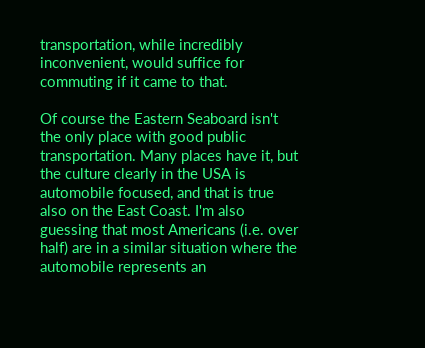transportation, while incredibly inconvenient, would suffice for commuting if it came to that.

Of course the Eastern Seaboard isn't the only place with good public transportation. Many places have it, but the culture clearly in the USA is automobile focused, and that is true also on the East Coast. I'm also guessing that most Americans (i.e. over half) are in a similar situation where the automobile represents an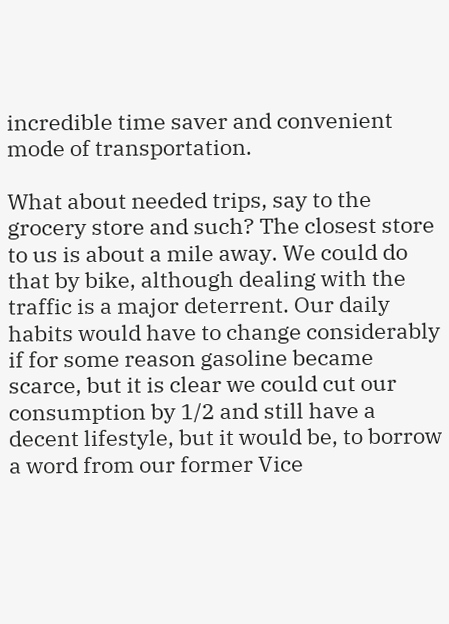incredible time saver and convenient mode of transportation.

What about needed trips, say to the grocery store and such? The closest store to us is about a mile away. We could do that by bike, although dealing with the traffic is a major deterrent. Our daily habits would have to change considerably if for some reason gasoline became scarce, but it is clear we could cut our consumption by 1/2 and still have a decent lifestyle, but it would be, to borrow a word from our former Vice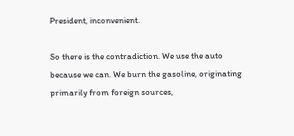President, inconvenient.

So there is the contradiction. We use the auto because we can. We burn the gasoline, originating primarily from foreign sources,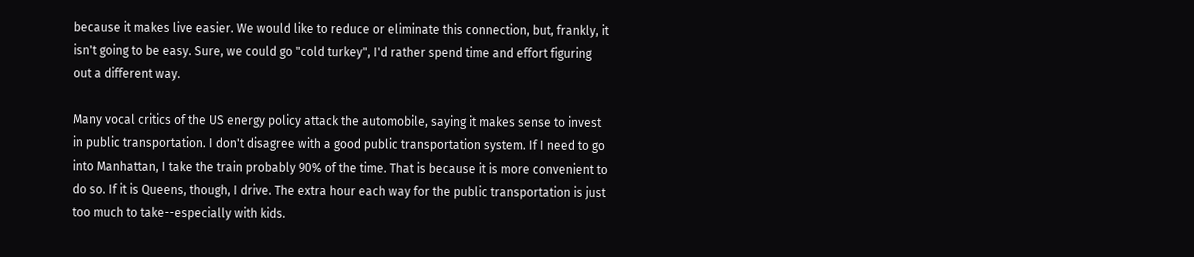because it makes live easier. We would like to reduce or eliminate this connection, but, frankly, it isn't going to be easy. Sure, we could go "cold turkey", I'd rather spend time and effort figuring out a different way.

Many vocal critics of the US energy policy attack the automobile, saying it makes sense to invest in public transportation. I don't disagree with a good public transportation system. If I need to go into Manhattan, I take the train probably 90% of the time. That is because it is more convenient to do so. If it is Queens, though, I drive. The extra hour each way for the public transportation is just too much to take--especially with kids.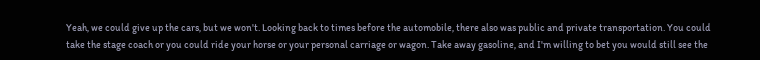Yeah, we could give up the cars, but we won't. Looking back to times before the automobile, there also was public and private transportation. You could take the stage coach or you could ride your horse or your personal carriage or wagon. Take away gasoline, and I'm willing to bet you would still see the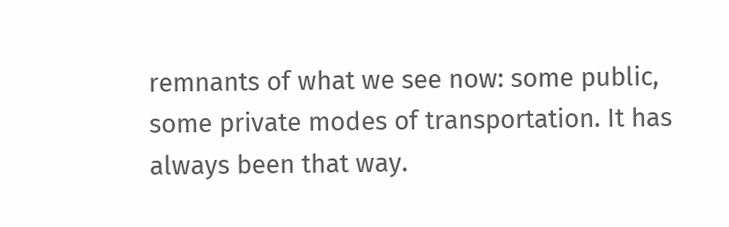remnants of what we see now: some public, some private modes of transportation. It has always been that way.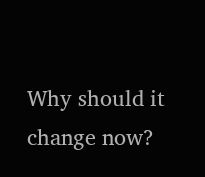Why should it change now?